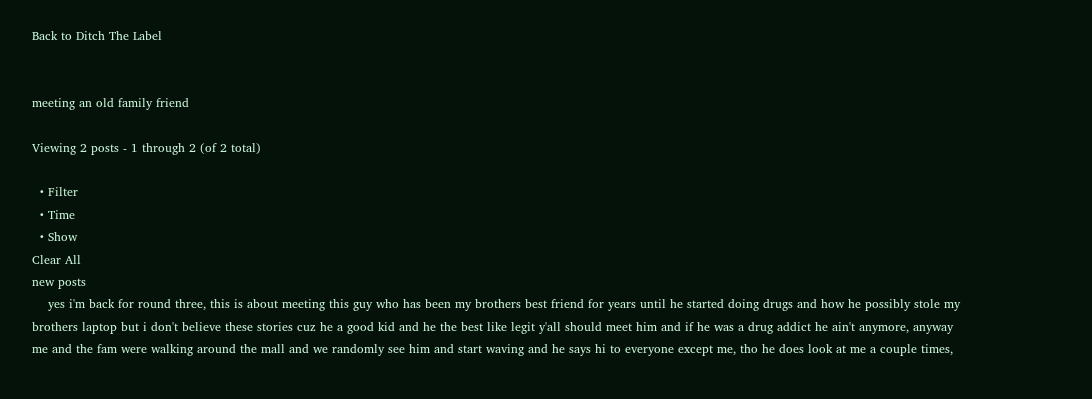Back to Ditch The Label


meeting an old family friend

Viewing 2 posts - 1 through 2 (of 2 total)

  • Filter
  • Time
  • Show
Clear All
new posts
    yes i'm back for round three, this is about meeting this guy who has been my brothers best friend for years until he started doing drugs and how he possibly stole my brothers laptop but i don't believe these stories cuz he a good kid and he the best like legit y'all should meet him and if he was a drug addict he ain't anymore, anyway me and the fam were walking around the mall and we randomly see him and start waving and he says hi to everyone except me, tho he does look at me a couple times,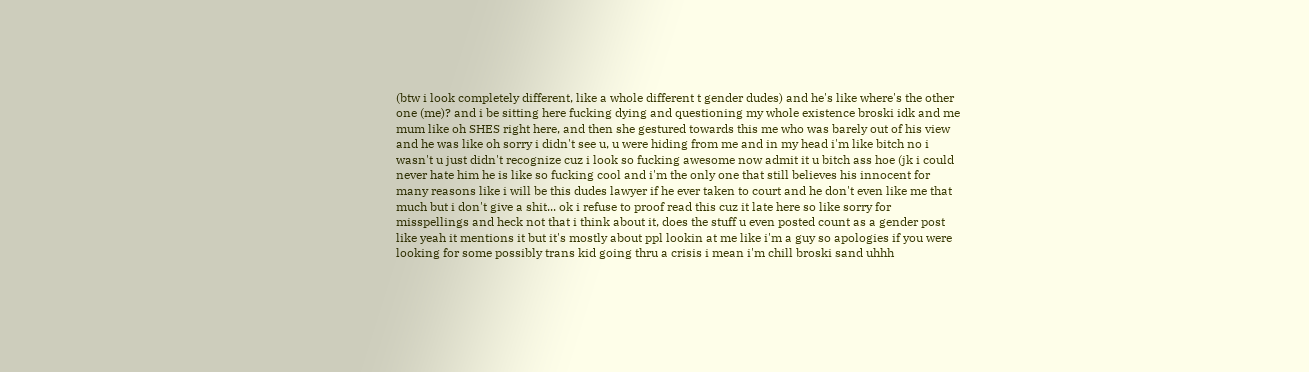(btw i look completely different, like a whole different t gender dudes) and he's like where's the other one (me)? and i be sitting here fucking dying and questioning my whole existence broski idk and me mum like oh SHES right here, and then she gestured towards this me who was barely out of his view and he was like oh sorry i didn't see u, u were hiding from me and in my head i'm like bitch no i wasn't u just didn't recognize cuz i look so fucking awesome now admit it u bitch ass hoe (jk i could never hate him he is like so fucking cool and i'm the only one that still believes his innocent for many reasons like i will be this dudes lawyer if he ever taken to court and he don't even like me that much but i don't give a shit... ok i refuse to proof read this cuz it late here so like sorry for misspellings and heck not that i think about it, does the stuff u even posted count as a gender post like yeah it mentions it but it's mostly about ppl lookin at me like i'm a guy so apologies if you were looking for some possibly trans kid going thru a crisis i mean i'm chill broski sand uhhh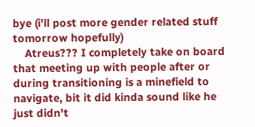bye (i'll post more gender related stuff tomorrow hopefully)
    Atreus??? I completely take on board that meeting up with people after or during transitioning is a minefield to navigate, bit it did kinda sound like he just didn't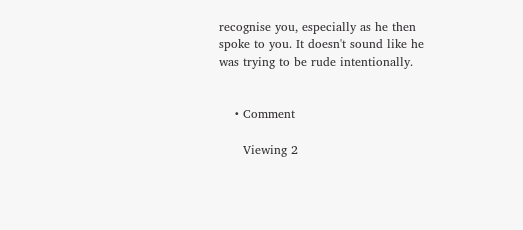recognise you, especially as he then spoke to you. It doesn't sound like he was trying to be rude intentionally.


    • Comment

      Viewing 2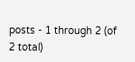posts - 1 through 2 (of 2 total)